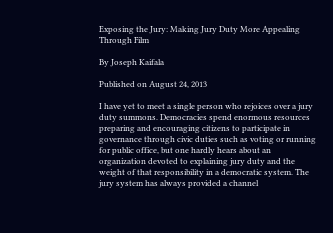Exposing the Jury: Making Jury Duty More Appealing Through Film

By Joseph Kaifala

Published on August 24, 2013

I have yet to meet a single person who rejoices over a jury duty summons. Democracies spend enormous resources preparing and encouraging citizens to participate in governance through civic duties such as voting or running for public office, but one hardly hears about an organization devoted to explaining jury duty and the weight of that responsibility in a democratic system. The jury system has always provided a channel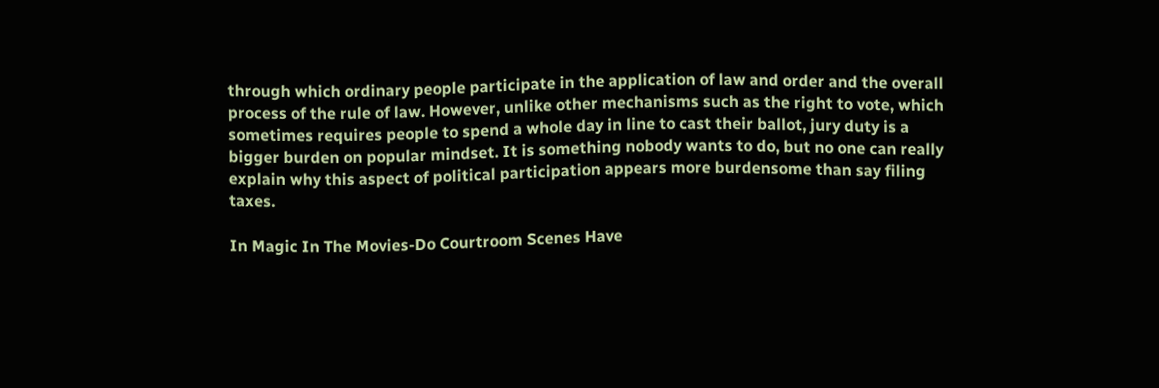through which ordinary people participate in the application of law and order and the overall process of the rule of law. However, unlike other mechanisms such as the right to vote, which sometimes requires people to spend a whole day in line to cast their ballot, jury duty is a bigger burden on popular mindset. It is something nobody wants to do, but no one can really explain why this aspect of political participation appears more burdensome than say filing taxes.

In Magic In The Movies-Do Courtroom Scenes Have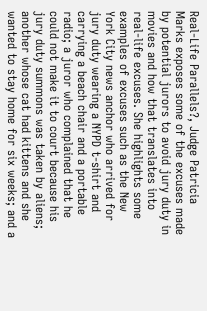Real-Life Parallels?, Judge Patricia Marks exposes some of the excuses made by potential jurors to avoid jury duty in movies and how that translates into real-life excuses. She highlights some examples of excuses such as the New York City news anchor who arrived for jury duty wearing a NYPD t-shirt and carrying a beach chair and a portable radio; a juror who complained that he could not make it to court because his jury duty summons was taken by aliens; another whose cat had kittens and she wanted to stay home for six weeks; and a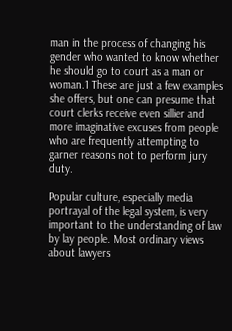man in the process of changing his gender who wanted to know whether he should go to court as a man or woman.1 These are just a few examples she offers, but one can presume that court clerks receive even sillier and more imaginative excuses from people who are frequently attempting to garner reasons not to perform jury duty.

Popular culture, especially media portrayal of the legal system, is very important to the understanding of law by lay people. Most ordinary views about lawyers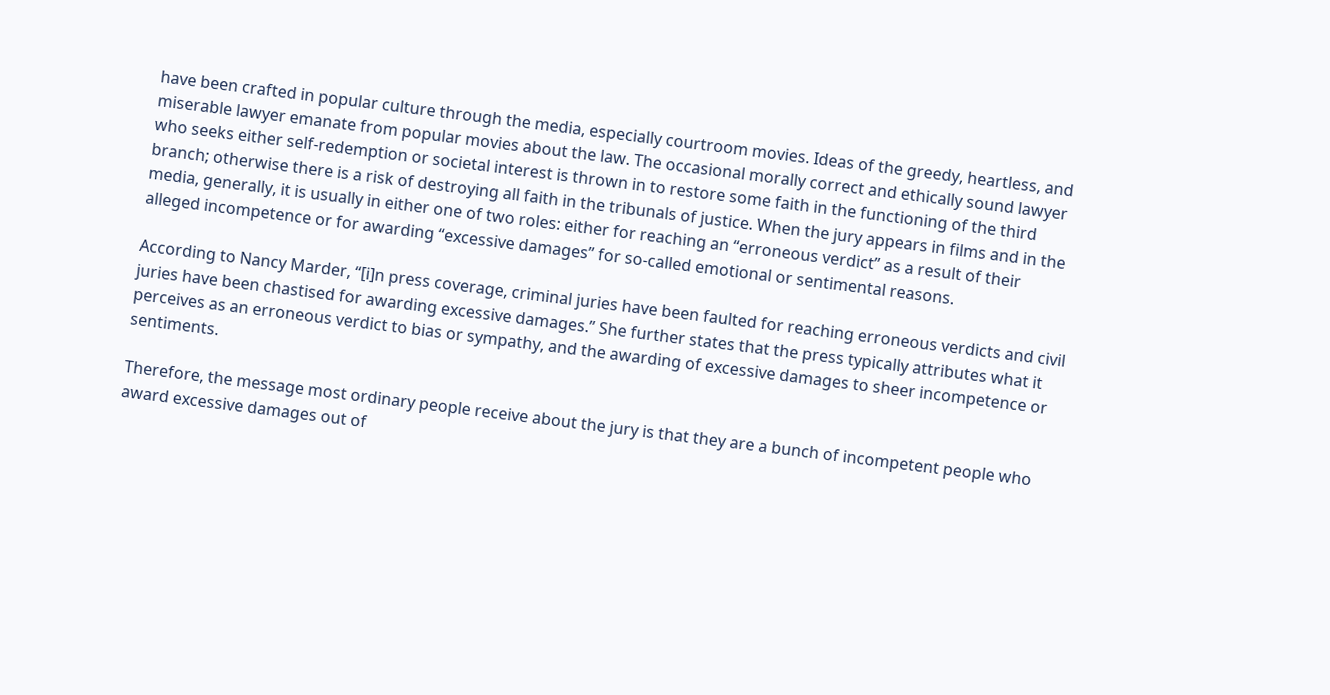have been crafted in popular culture through the media, especially courtroom movies. Ideas of the greedy, heartless, and miserable lawyer emanate from popular movies about the law. The occasional morally correct and ethically sound lawyer who seeks either self-redemption or societal interest is thrown in to restore some faith in the functioning of the third branch; otherwise there is a risk of destroying all faith in the tribunals of justice. When the jury appears in films and in the media, generally, it is usually in either one of two roles: either for reaching an “erroneous verdict” as a result of their alleged incompetence or for awarding “excessive damages” for so-called emotional or sentimental reasons.

According to Nancy Marder, “[i]n press coverage, criminal juries have been faulted for reaching erroneous verdicts and civil juries have been chastised for awarding excessive damages.” She further states that the press typically attributes what it perceives as an erroneous verdict to bias or sympathy, and the awarding of excessive damages to sheer incompetence or sentiments.

Therefore, the message most ordinary people receive about the jury is that they are a bunch of incompetent people who award excessive damages out of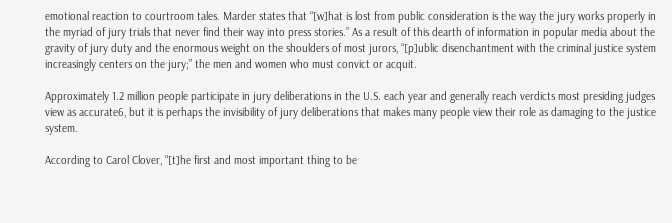emotional reaction to courtroom tales. Marder states that “[w]hat is lost from public consideration is the way the jury works properly in the myriad of jury trials that never find their way into press stories.” As a result of this dearth of information in popular media about the gravity of jury duty and the enormous weight on the shoulders of most jurors, “[p]ublic disenchantment with the criminal justice system increasingly centers on the jury;” the men and women who must convict or acquit.

Approximately 1.2 million people participate in jury deliberations in the U.S. each year and generally reach verdicts most presiding judges view as accurate6, but it is perhaps the invisibility of jury deliberations that makes many people view their role as damaging to the justice system.

According to Carol Clover, “[t]he first and most important thing to be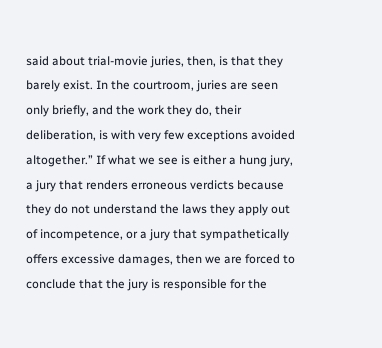said about trial-movie juries, then, is that they barely exist. In the courtroom, juries are seen only briefly, and the work they do, their deliberation, is with very few exceptions avoided altogether.” If what we see is either a hung jury, a jury that renders erroneous verdicts because they do not understand the laws they apply out of incompetence, or a jury that sympathetically offers excessive damages, then we are forced to conclude that the jury is responsible for the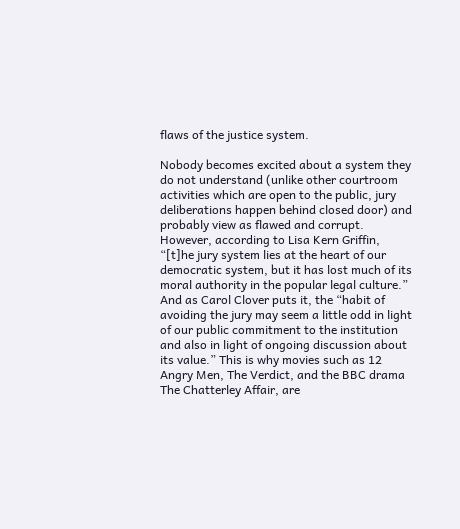flaws of the justice system.

Nobody becomes excited about a system they do not understand (unlike other courtroom activities which are open to the public, jury deliberations happen behind closed door) and probably view as flawed and corrupt. However, according to Lisa Kern Griffin, “[t]he jury system lies at the heart of our democratic system, but it has lost much of its moral authority in the popular legal culture.” And as Carol Clover puts it, the “habit of avoiding the jury may seem a little odd in light of our public commitment to the institution and also in light of ongoing discussion about its value.” This is why movies such as 12 Angry Men, The Verdict, and the BBC drama The Chatterley Affair, are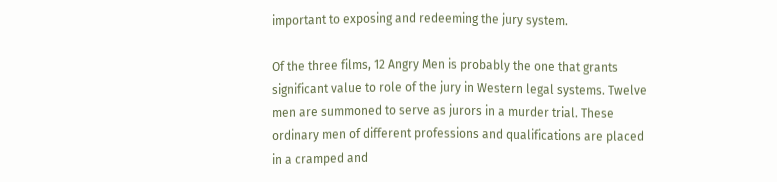important to exposing and redeeming the jury system.

Of the three films, 12 Angry Men is probably the one that grants significant value to role of the jury in Western legal systems. Twelve men are summoned to serve as jurors in a murder trial. These ordinary men of different professions and qualifications are placed in a cramped and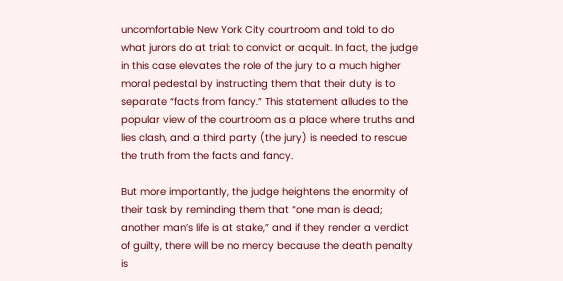uncomfortable New York City courtroom and told to do what jurors do at trial: to convict or acquit. In fact, the judge in this case elevates the role of the jury to a much higher moral pedestal by instructing them that their duty is to separate “facts from fancy.” This statement alludes to the popular view of the courtroom as a place where truths and lies clash, and a third party (the jury) is needed to rescue the truth from the facts and fancy.

But more importantly, the judge heightens the enormity of their task by reminding them that “one man is dead; another man’s life is at stake,” and if they render a verdict of guilty, there will be no mercy because the death penalty is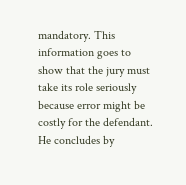mandatory. This information goes to show that the jury must take its role seriously because error might be costly for the defendant. He concludes by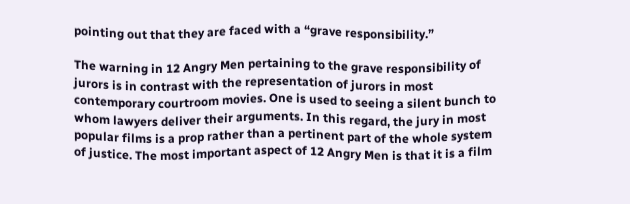pointing out that they are faced with a “grave responsibility.”

The warning in 12 Angry Men pertaining to the grave responsibility of jurors is in contrast with the representation of jurors in most contemporary courtroom movies. One is used to seeing a silent bunch to whom lawyers deliver their arguments. In this regard, the jury in most popular films is a prop rather than a pertinent part of the whole system of justice. The most important aspect of 12 Angry Men is that it is a film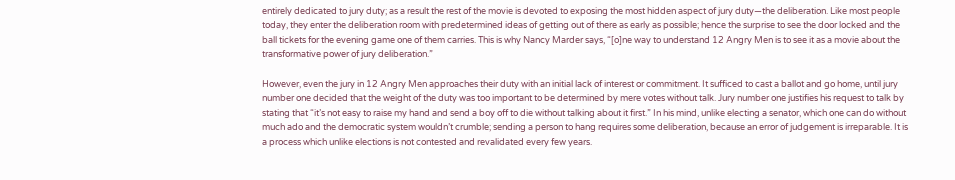entirely dedicated to jury duty; as a result the rest of the movie is devoted to exposing the most hidden aspect of jury duty—the deliberation. Like most people today, they enter the deliberation room with predetermined ideas of getting out of there as early as possible; hence the surprise to see the door locked and the ball tickets for the evening game one of them carries. This is why Nancy Marder says, “[o]ne way to understand 12 Angry Men is to see it as a movie about the transformative power of jury deliberation.”

However, even the jury in 12 Angry Men approaches their duty with an initial lack of interest or commitment. It sufficed to cast a ballot and go home, until jury number one decided that the weight of the duty was too important to be determined by mere votes without talk. Jury number one justifies his request to talk by stating that “it’s not easy to raise my hand and send a boy off to die without talking about it first.” In his mind, unlike electing a senator, which one can do without much ado and the democratic system wouldn’t crumble; sending a person to hang requires some deliberation, because an error of judgement is irreparable. It is a process which unlike elections is not contested and revalidated every few years.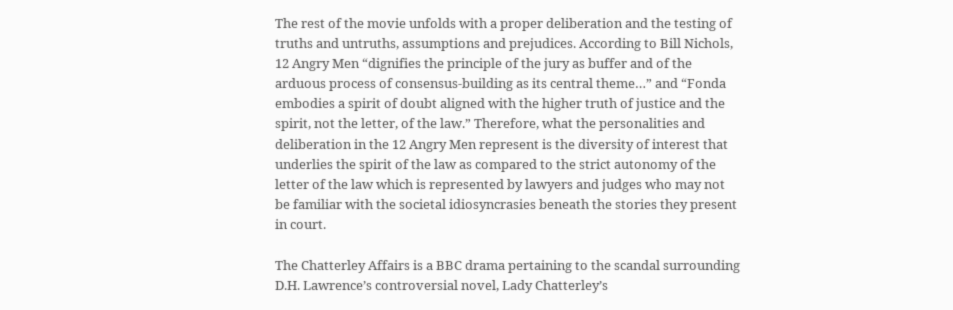The rest of the movie unfolds with a proper deliberation and the testing of truths and untruths, assumptions and prejudices. According to Bill Nichols, 12 Angry Men “dignifies the principle of the jury as buffer and of the arduous process of consensus-building as its central theme…” and “Fonda embodies a spirit of doubt aligned with the higher truth of justice and the spirit, not the letter, of the law.” Therefore, what the personalities and deliberation in the 12 Angry Men represent is the diversity of interest that underlies the spirit of the law as compared to the strict autonomy of the letter of the law which is represented by lawyers and judges who may not be familiar with the societal idiosyncrasies beneath the stories they present in court.

The Chatterley Affairs is a BBC drama pertaining to the scandal surrounding D.H. Lawrence’s controversial novel, Lady Chatterley’s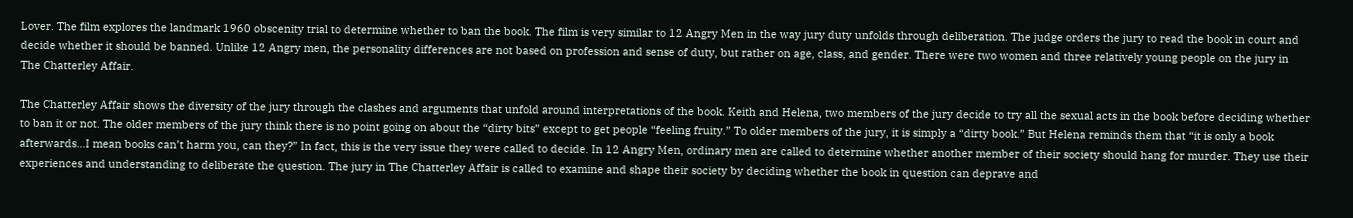Lover. The film explores the landmark 1960 obscenity trial to determine whether to ban the book. The film is very similar to 12 Angry Men in the way jury duty unfolds through deliberation. The judge orders the jury to read the book in court and decide whether it should be banned. Unlike 12 Angry men, the personality differences are not based on profession and sense of duty, but rather on age, class, and gender. There were two women and three relatively young people on the jury in The Chatterley Affair.

The Chatterley Affair shows the diversity of the jury through the clashes and arguments that unfold around interpretations of the book. Keith and Helena, two members of the jury decide to try all the sexual acts in the book before deciding whether to ban it or not. The older members of the jury think there is no point going on about the “dirty bits” except to get people “feeling fruity.” To older members of the jury, it is simply a “dirty book.” But Helena reminds them that “it is only a book afterwards…I mean books can’t harm you, can they?” In fact, this is the very issue they were called to decide. In 12 Angry Men, ordinary men are called to determine whether another member of their society should hang for murder. They use their experiences and understanding to deliberate the question. The jury in The Chatterley Affair is called to examine and shape their society by deciding whether the book in question can deprave and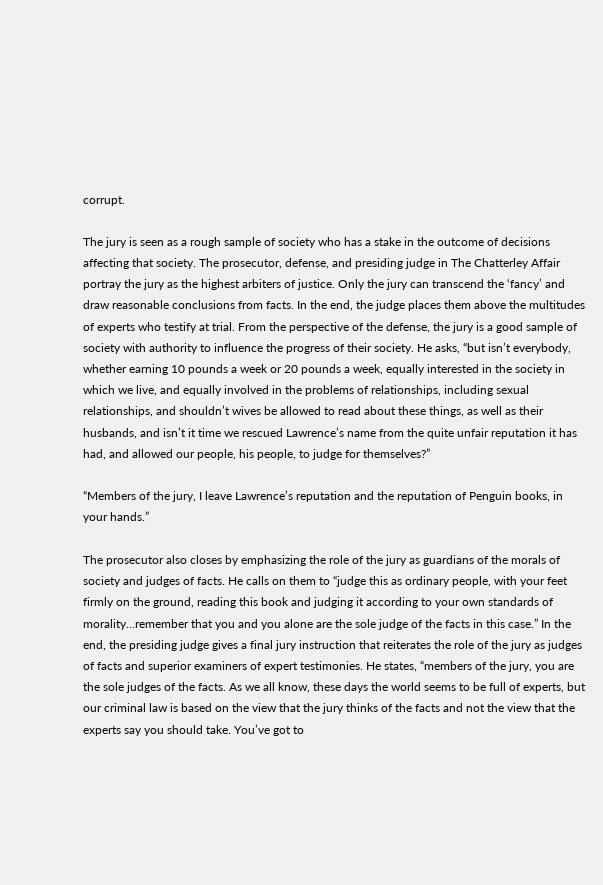corrupt.

The jury is seen as a rough sample of society who has a stake in the outcome of decisions affecting that society. The prosecutor, defense, and presiding judge in The Chatterley Affair portray the jury as the highest arbiters of justice. Only the jury can transcend the ‘fancy’ and draw reasonable conclusions from facts. In the end, the judge places them above the multitudes of experts who testify at trial. From the perspective of the defense, the jury is a good sample of society with authority to influence the progress of their society. He asks, “but isn’t everybody, whether earning 10 pounds a week or 20 pounds a week, equally interested in the society in which we live, and equally involved in the problems of relationships, including sexual relationships, and shouldn’t wives be allowed to read about these things, as well as their husbands, and isn’t it time we rescued Lawrence’s name from the quite unfair reputation it has had, and allowed our people, his people, to judge for themselves?”

“Members of the jury, I leave Lawrence’s reputation and the reputation of Penguin books, in your hands.”

The prosecutor also closes by emphasizing the role of the jury as guardians of the morals of society and judges of facts. He calls on them to “judge this as ordinary people, with your feet firmly on the ground, reading this book and judging it according to your own standards of morality…remember that you and you alone are the sole judge of the facts in this case.” In the end, the presiding judge gives a final jury instruction that reiterates the role of the jury as judges of facts and superior examiners of expert testimonies. He states, “members of the jury, you are the sole judges of the facts. As we all know, these days the world seems to be full of experts, but our criminal law is based on the view that the jury thinks of the facts and not the view that the experts say you should take. You’ve got to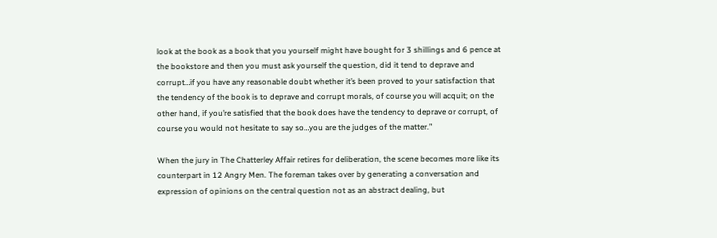look at the book as a book that you yourself might have bought for 3 shillings and 6 pence at the bookstore and then you must ask yourself the question, did it tend to deprave and corrupt…if you have any reasonable doubt whether it’s been proved to your satisfaction that the tendency of the book is to deprave and corrupt morals, of course you will acquit; on the other hand, if you’re satisfied that the book does have the tendency to deprave or corrupt, of course you would not hesitate to say so…you are the judges of the matter.”

When the jury in The Chatterley Affair retires for deliberation, the scene becomes more like its counterpart in 12 Angry Men. The foreman takes over by generating a conversation and expression of opinions on the central question not as an abstract dealing, but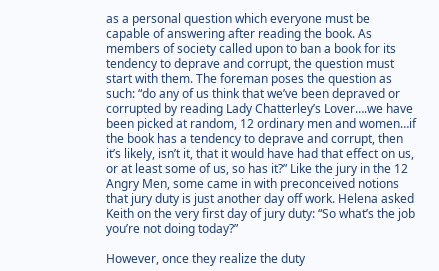as a personal question which everyone must be capable of answering after reading the book. As members of society called upon to ban a book for its tendency to deprave and corrupt, the question must start with them. The foreman poses the question as such: “do any of us think that we’ve been depraved or corrupted by reading Lady Chatterley’s Lover….we have been picked at random, 12 ordinary men and women…if the book has a tendency to deprave and corrupt, then it’s likely, isn’t it, that it would have had that effect on us, or at least some of us, so has it?” Like the jury in the 12 Angry Men, some came in with preconceived notions that jury duty is just another day off work. Helena asked Keith on the very first day of jury duty: “So what’s the job you’re not doing today?”

However, once they realize the duty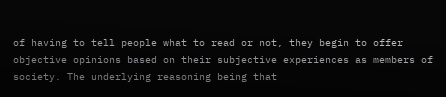of having to tell people what to read or not, they begin to offer objective opinions based on their subjective experiences as members of society. The underlying reasoning being that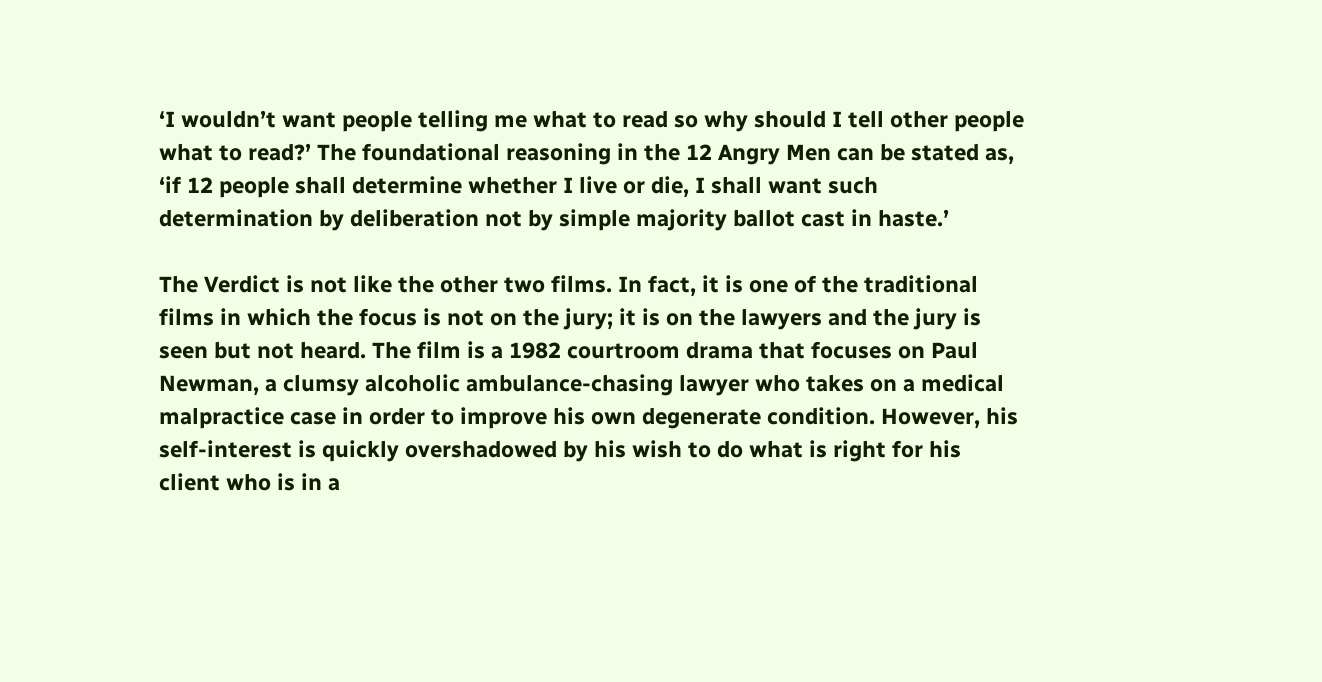‘I wouldn’t want people telling me what to read so why should I tell other people what to read?’ The foundational reasoning in the 12 Angry Men can be stated as, ‘if 12 people shall determine whether I live or die, I shall want such determination by deliberation not by simple majority ballot cast in haste.’

The Verdict is not like the other two films. In fact, it is one of the traditional films in which the focus is not on the jury; it is on the lawyers and the jury is seen but not heard. The film is a 1982 courtroom drama that focuses on Paul Newman, a clumsy alcoholic ambulance-chasing lawyer who takes on a medical malpractice case in order to improve his own degenerate condition. However, his self-interest is quickly overshadowed by his wish to do what is right for his client who is in a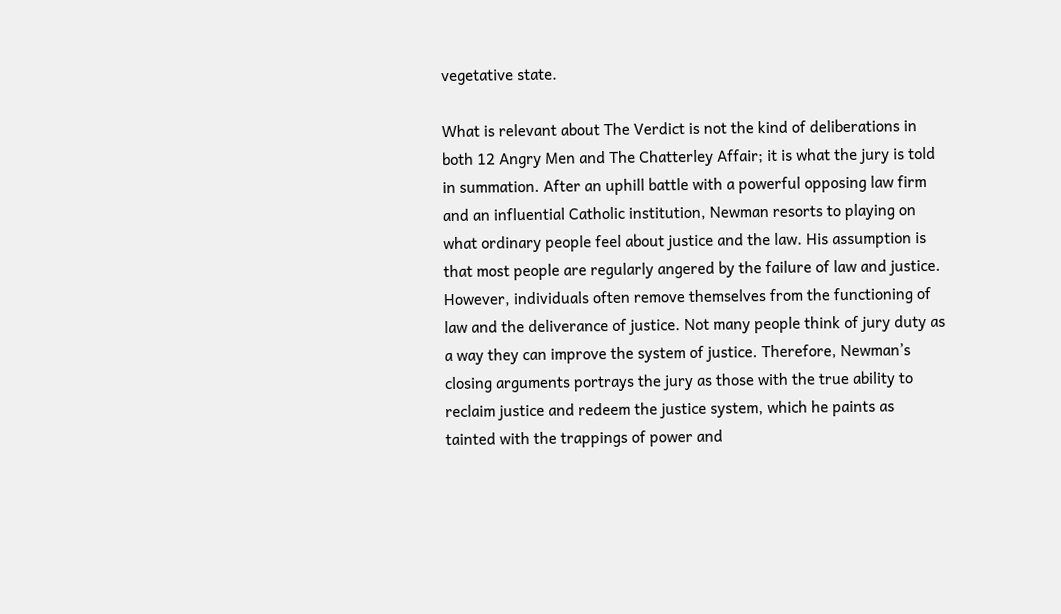vegetative state.

What is relevant about The Verdict is not the kind of deliberations in both 12 Angry Men and The Chatterley Affair; it is what the jury is told in summation. After an uphill battle with a powerful opposing law firm and an influential Catholic institution, Newman resorts to playing on what ordinary people feel about justice and the law. His assumption is that most people are regularly angered by the failure of law and justice. However, individuals often remove themselves from the functioning of law and the deliverance of justice. Not many people think of jury duty as a way they can improve the system of justice. Therefore, Newman’s closing arguments portrays the jury as those with the true ability to reclaim justice and redeem the justice system, which he paints as tainted with the trappings of power and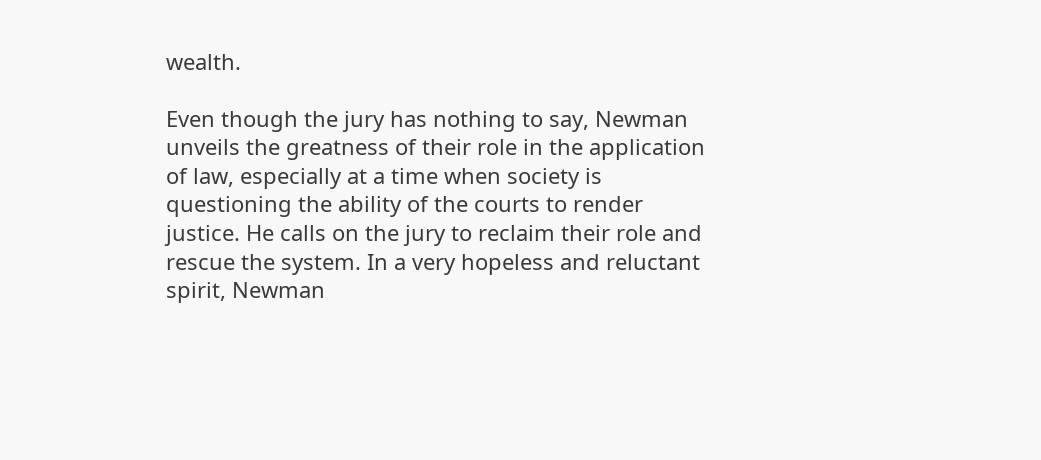wealth.

Even though the jury has nothing to say, Newman unveils the greatness of their role in the application of law, especially at a time when society is questioning the ability of the courts to render justice. He calls on the jury to reclaim their role and rescue the system. In a very hopeless and reluctant spirit, Newman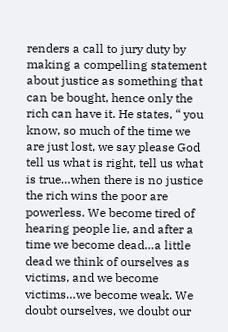renders a call to jury duty by making a compelling statement about justice as something that can be bought, hence only the rich can have it. He states, “ you know, so much of the time we are just lost, we say please God tell us what is right, tell us what is true…when there is no justice the rich wins the poor are powerless. We become tired of hearing people lie, and after a time we become dead…a little dead we think of ourselves as victims, and we become victims…we become weak. We doubt ourselves, we doubt our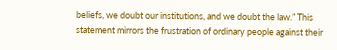beliefs, we doubt our institutions, and we doubt the law.” This statement mirrors the frustration of ordinary people against their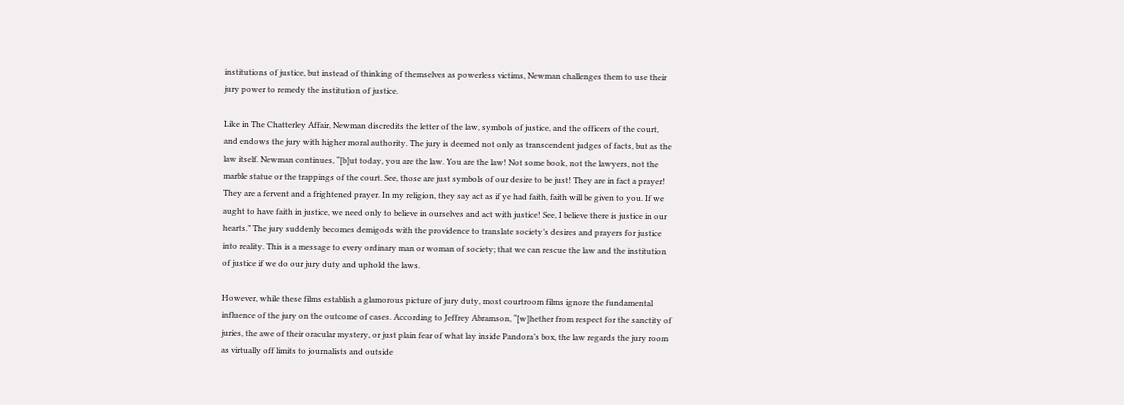institutions of justice, but instead of thinking of themselves as powerless victims, Newman challenges them to use their jury power to remedy the institution of justice.

Like in The Chatterley Affair, Newman discredits the letter of the law, symbols of justice, and the officers of the court, and endows the jury with higher moral authority. The jury is deemed not only as transcendent judges of facts, but as the law itself. Newman continues, “[b]ut today, you are the law. You are the law! Not some book, not the lawyers, not the marble statue or the trappings of the court. See, those are just symbols of our desire to be just! They are in fact a prayer! They are a fervent and a frightened prayer. In my religion, they say act as if ye had faith, faith will be given to you. If we aught to have faith in justice, we need only to believe in ourselves and act with justice! See, I believe there is justice in our hearts.” The jury suddenly becomes demigods with the providence to translate society’s desires and prayers for justice into reality. This is a message to every ordinary man or woman of society; that we can rescue the law and the institution of justice if we do our jury duty and uphold the laws.

However, while these films establish a glamorous picture of jury duty, most courtroom films ignore the fundamental influence of the jury on the outcome of cases. According to Jeffrey Abramson, “[w]hether from respect for the sanctity of juries, the awe of their oracular mystery, or just plain fear of what lay inside Pandora’s box, the law regards the jury room as virtually off limits to journalists and outside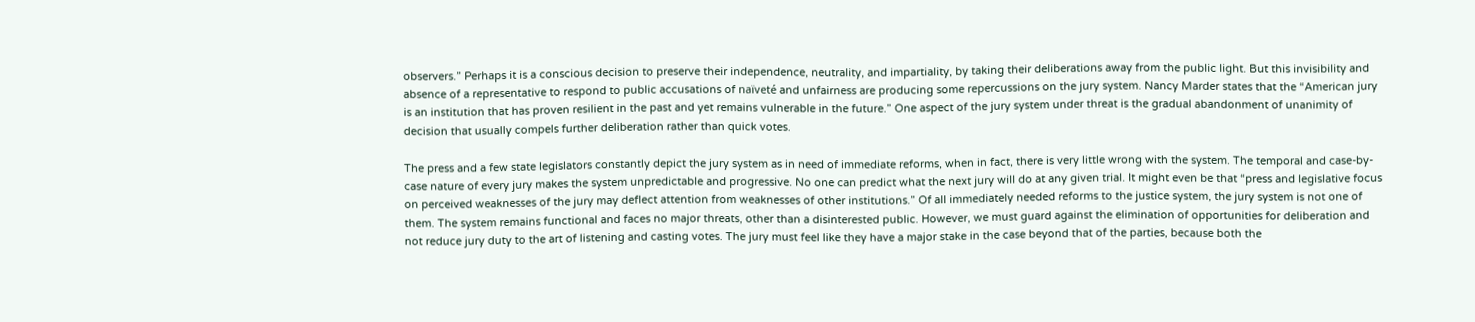observers.” Perhaps it is a conscious decision to preserve their independence, neutrality, and impartiality, by taking their deliberations away from the public light. But this invisibility and absence of a representative to respond to public accusations of naïveté and unfairness are producing some repercussions on the jury system. Nancy Marder states that the “American jury is an institution that has proven resilient in the past and yet remains vulnerable in the future.” One aspect of the jury system under threat is the gradual abandonment of unanimity of decision that usually compels further deliberation rather than quick votes.

The press and a few state legislators constantly depict the jury system as in need of immediate reforms, when in fact, there is very little wrong with the system. The temporal and case-by-case nature of every jury makes the system unpredictable and progressive. No one can predict what the next jury will do at any given trial. It might even be that “press and legislative focus on perceived weaknesses of the jury may deflect attention from weaknesses of other institutions.” Of all immediately needed reforms to the justice system, the jury system is not one of them. The system remains functional and faces no major threats, other than a disinterested public. However, we must guard against the elimination of opportunities for deliberation and not reduce jury duty to the art of listening and casting votes. The jury must feel like they have a major stake in the case beyond that of the parties, because both the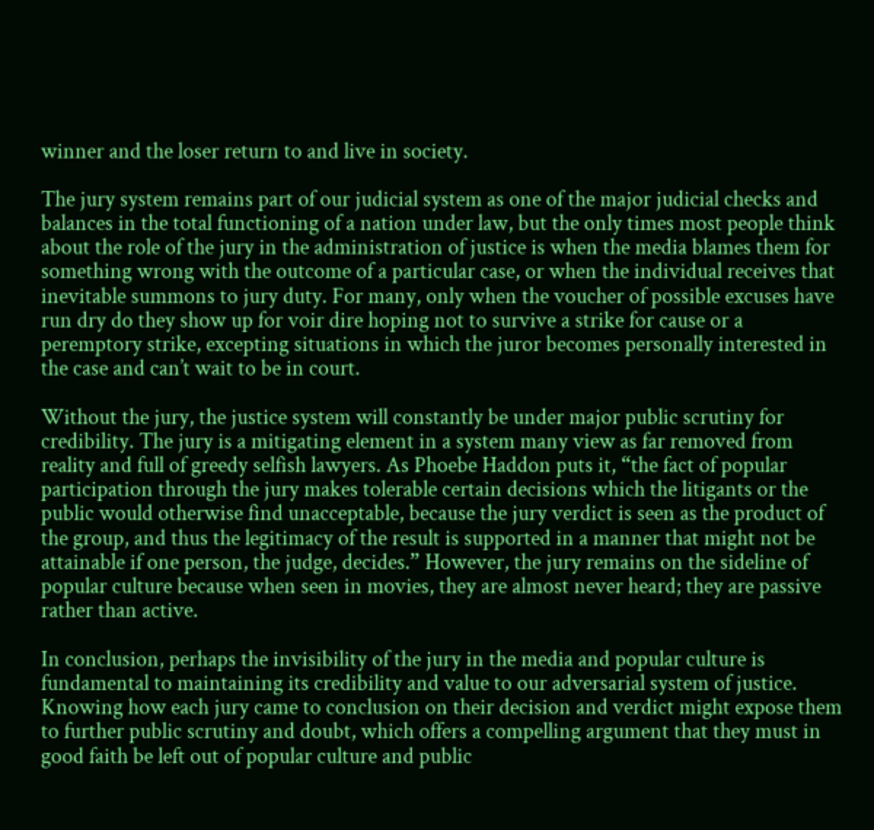winner and the loser return to and live in society.

The jury system remains part of our judicial system as one of the major judicial checks and balances in the total functioning of a nation under law, but the only times most people think about the role of the jury in the administration of justice is when the media blames them for something wrong with the outcome of a particular case, or when the individual receives that inevitable summons to jury duty. For many, only when the voucher of possible excuses have run dry do they show up for voir dire hoping not to survive a strike for cause or a peremptory strike, excepting situations in which the juror becomes personally interested in the case and can’t wait to be in court.

Without the jury, the justice system will constantly be under major public scrutiny for credibility. The jury is a mitigating element in a system many view as far removed from reality and full of greedy selfish lawyers. As Phoebe Haddon puts it, “the fact of popular participation through the jury makes tolerable certain decisions which the litigants or the public would otherwise find unacceptable, because the jury verdict is seen as the product of the group, and thus the legitimacy of the result is supported in a manner that might not be attainable if one person, the judge, decides.” However, the jury remains on the sideline of popular culture because when seen in movies, they are almost never heard; they are passive rather than active.

In conclusion, perhaps the invisibility of the jury in the media and popular culture is fundamental to maintaining its credibility and value to our adversarial system of justice. Knowing how each jury came to conclusion on their decision and verdict might expose them to further public scrutiny and doubt, which offers a compelling argument that they must in good faith be left out of popular culture and public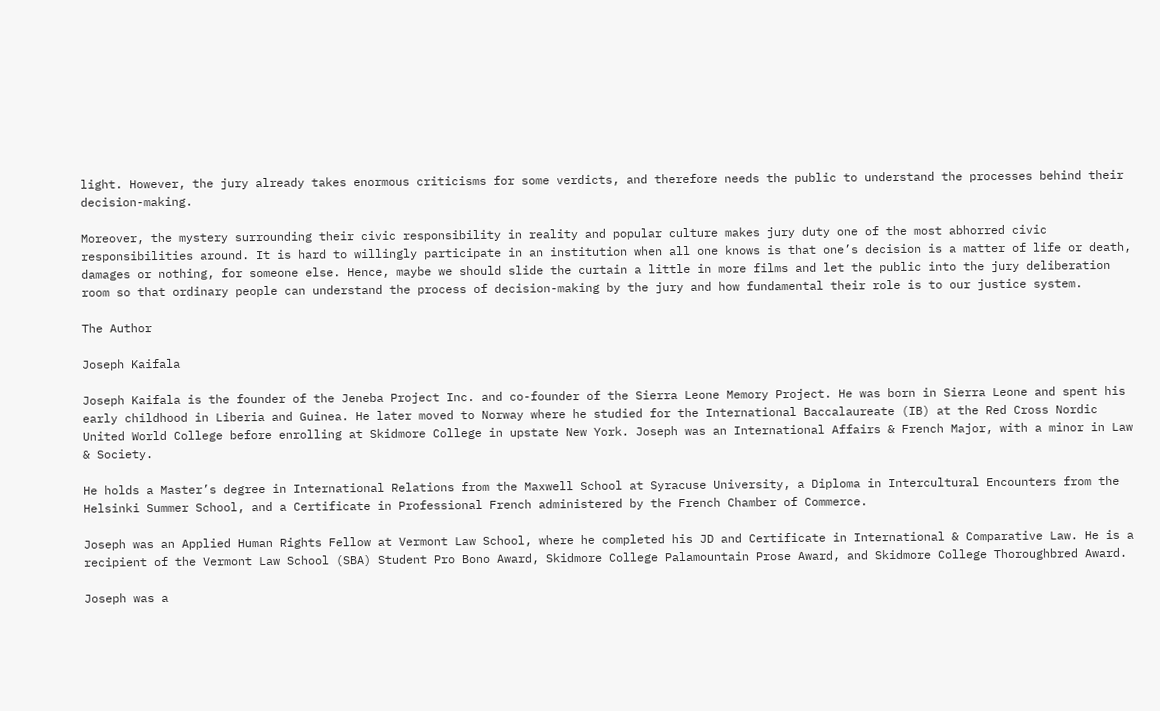light. However, the jury already takes enormous criticisms for some verdicts, and therefore needs the public to understand the processes behind their decision-making.

Moreover, the mystery surrounding their civic responsibility in reality and popular culture makes jury duty one of the most abhorred civic responsibilities around. It is hard to willingly participate in an institution when all one knows is that one’s decision is a matter of life or death, damages or nothing, for someone else. Hence, maybe we should slide the curtain a little in more films and let the public into the jury deliberation room so that ordinary people can understand the process of decision-making by the jury and how fundamental their role is to our justice system.

The Author

Joseph Kaifala

Joseph Kaifala is the founder of the Jeneba Project Inc. and co-founder of the Sierra Leone Memory Project. He was born in Sierra Leone and spent his early childhood in Liberia and Guinea. He later moved to Norway where he studied for the International Baccalaureate (IB) at the Red Cross Nordic United World College before enrolling at Skidmore College in upstate New York. Joseph was an International Affairs & French Major, with a minor in Law & Society.

He holds a Master’s degree in International Relations from the Maxwell School at Syracuse University, a Diploma in Intercultural Encounters from the Helsinki Summer School, and a Certificate in Professional French administered by the French Chamber of Commerce.

Joseph was an Applied Human Rights Fellow at Vermont Law School, where he completed his JD and Certificate in International & Comparative Law. He is a recipient of the Vermont Law School (SBA) Student Pro Bono Award, Skidmore College Palamountain Prose Award, and Skidmore College Thoroughbred Award.

Joseph was a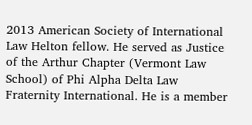2013 American Society of International Law Helton fellow. He served as Justice of the Arthur Chapter (Vermont Law School) of Phi Alpha Delta Law Fraternity International. He is a member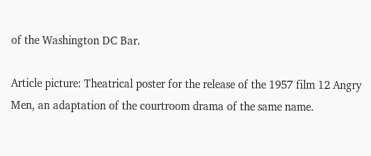of the Washington DC Bar.

Article picture: Theatrical poster for the release of the 1957 film 12 Angry Men, an adaptation of the courtroom drama of the same name.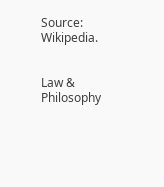Source: Wikipedia.


Law & Philosophy